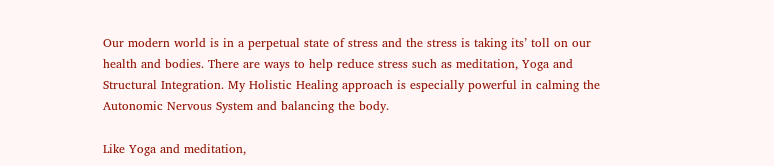Our modern world is in a perpetual state of stress and the stress is taking its’ toll on our health and bodies. There are ways to help reduce stress such as meditation, Yoga and Structural Integration. My Holistic Healing approach is especially powerful in calming the Autonomic Nervous System and balancing the body.

Like Yoga and meditation,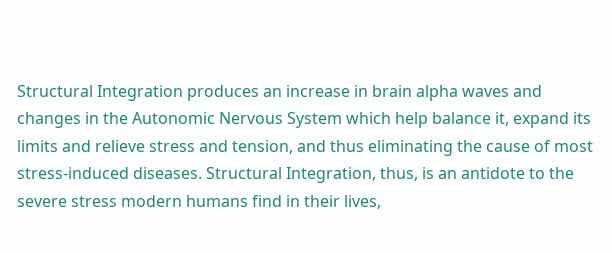Structural Integration produces an increase in brain alpha waves and changes in the Autonomic Nervous System which help balance it, expand its limits and relieve stress and tension, and thus eliminating the cause of most stress-induced diseases. Structural Integration, thus, is an antidote to the severe stress modern humans find in their lives,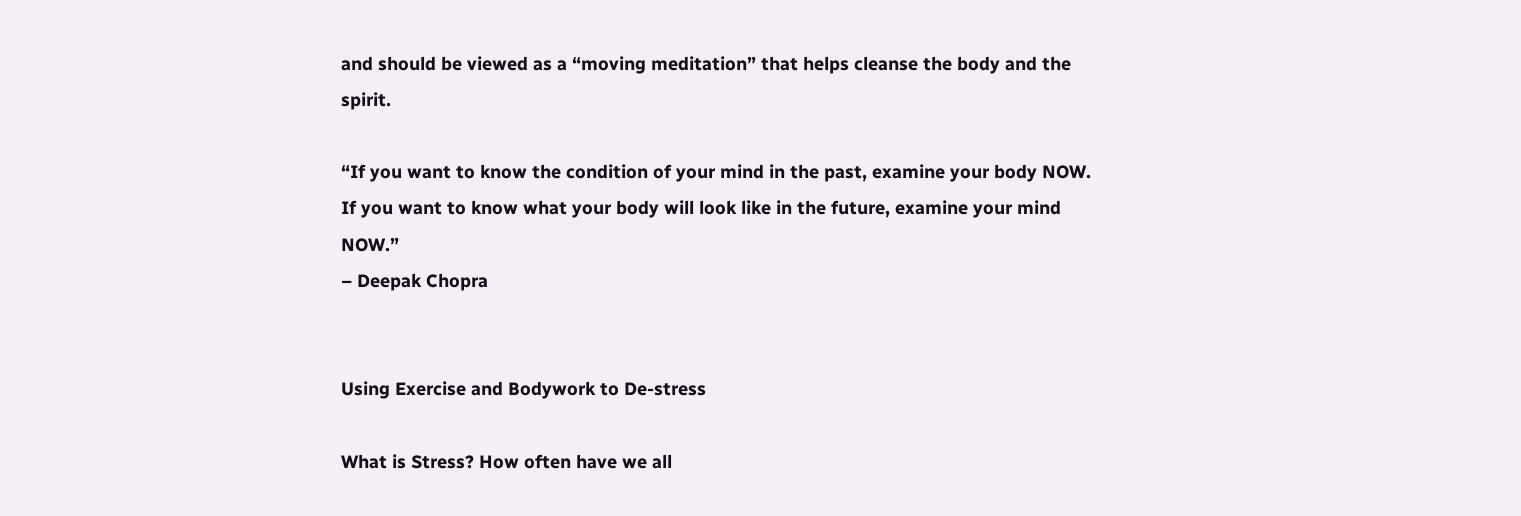and should be viewed as a “moving meditation” that helps cleanse the body and the spirit.

“If you want to know the condition of your mind in the past, examine your body NOW. If you want to know what your body will look like in the future, examine your mind NOW.”
– Deepak Chopra


Using Exercise and Bodywork to De-stress

What is Stress? How often have we all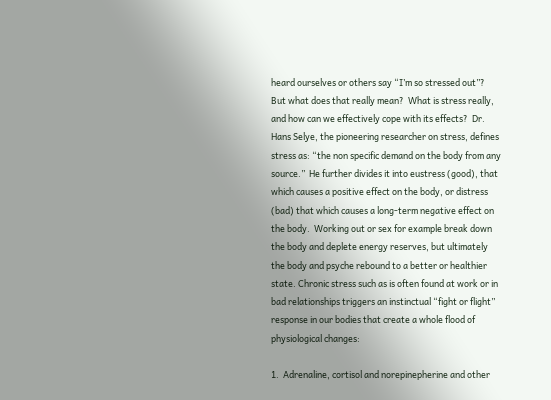heard ourselves or others say “I’m so stressed out”?  But what does that really mean?  What is stress really, and how can we effectively cope with its effects?  Dr. Hans Selye, the pioneering researcher on stress, defines stress as: “the non specific demand on the body from any source.”  He further divides it into eustress (good), that which causes a positive effect on the body, or distress (bad) that which causes a long-term negative effect on the body.  Working out or sex for example break down the body and deplete energy reserves, but ultimately the body and psyche rebound to a better or healthier state. Chronic stress such as is often found at work or in bad relationships triggers an instinctual “fight or flight” response in our bodies that create a whole flood of physiological changes:

1.  Adrenaline, cortisol and norepinepherine and other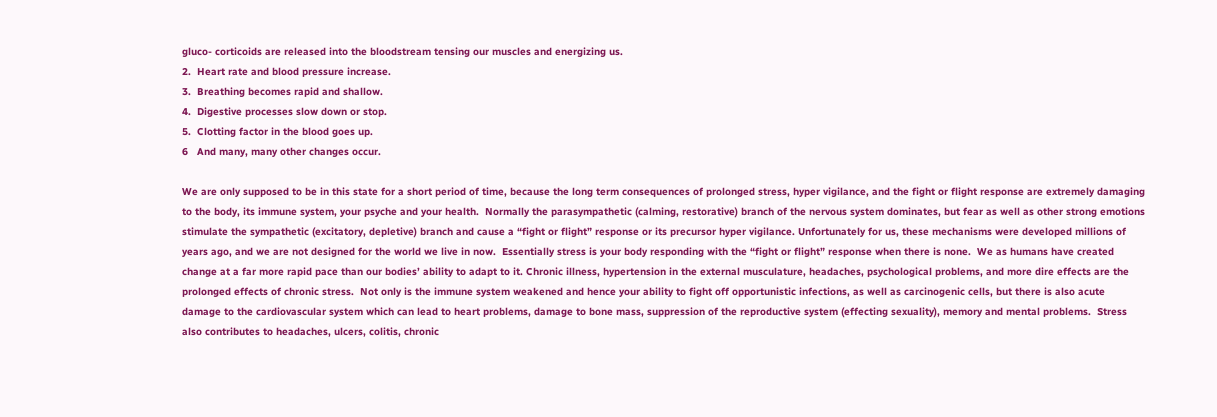gluco- corticoids are released into the bloodstream tensing our muscles and energizing us.
2.  Heart rate and blood pressure increase.
3.  Breathing becomes rapid and shallow.
4.  Digestive processes slow down or stop.
5.  Clotting factor in the blood goes up.
6   And many, many other changes occur.

We are only supposed to be in this state for a short period of time, because the long term consequences of prolonged stress, hyper vigilance, and the fight or flight response are extremely damaging to the body, its immune system, your psyche and your health.  Normally the parasympathetic (calming, restorative) branch of the nervous system dominates, but fear as well as other strong emotions stimulate the sympathetic (excitatory, depletive) branch and cause a “fight or flight” response or its precursor hyper vigilance. Unfortunately for us, these mechanisms were developed millions of years ago, and we are not designed for the world we live in now.  Essentially stress is your body responding with the “fight or flight” response when there is none.  We as humans have created change at a far more rapid pace than our bodies’ ability to adapt to it. Chronic illness, hypertension in the external musculature, headaches, psychological problems, and more dire effects are the prolonged effects of chronic stress.  Not only is the immune system weakened and hence your ability to fight off opportunistic infections, as well as carcinogenic cells, but there is also acute damage to the cardiovascular system which can lead to heart problems, damage to bone mass, suppression of the reproductive system (effecting sexuality), memory and mental problems.  Stress also contributes to headaches, ulcers, colitis, chronic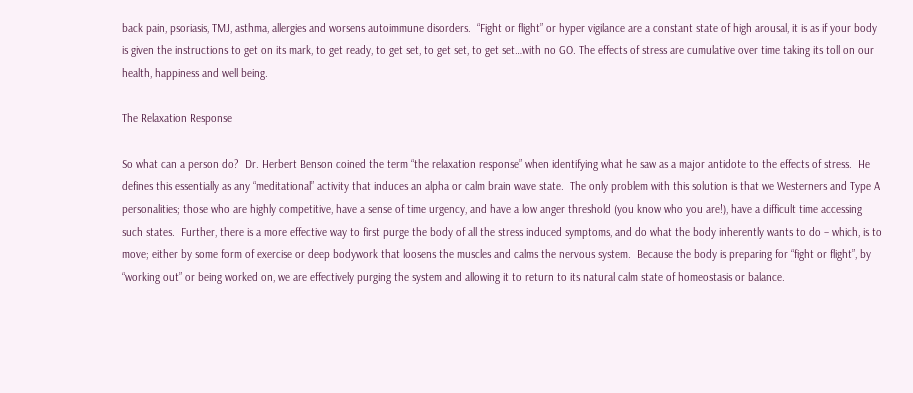back pain, psoriasis, TMJ, asthma, allergies and worsens autoimmune disorders.  “Fight or flight” or hyper vigilance are a constant state of high arousal, it is as if your body is given the instructions to get on its mark, to get ready, to get set, to get set, to get set…with no GO. The effects of stress are cumulative over time taking its toll on our health, happiness and well being.

The Relaxation Response

So what can a person do?  Dr. Herbert Benson coined the term “the relaxation response” when identifying what he saw as a major antidote to the effects of stress.  He defines this essentially as any “meditational” activity that induces an alpha or calm brain wave state.  The only problem with this solution is that we Westerners and Type A  personalities; those who are highly competitive, have a sense of time urgency, and have a low anger threshold (you know who you are!), have a difficult time accessing such states.  Further, there is a more effective way to first purge the body of all the stress induced symptoms, and do what the body inherently wants to do – which, is to move; either by some form of exercise or deep bodywork that loosens the muscles and calms the nervous system.  Because the body is preparing for “fight or flight”, by “working out” or being worked on, we are effectively purging the system and allowing it to return to its natural calm state of homeostasis or balance.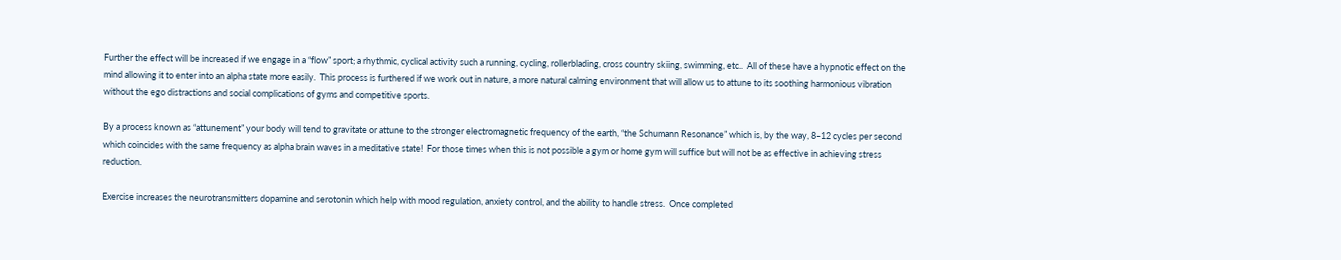Further the effect will be increased if we engage in a “flow” sport; a rhythmic, cyclical activity such a running, cycling, rollerblading, cross country skiing, swimming, etc..  All of these have a hypnotic effect on the mind allowing it to enter into an alpha state more easily.  This process is furthered if we work out in nature, a more natural calming environment that will allow us to attune to its soothing harmonious vibration without the ego distractions and social complications of gyms and competitive sports.

By a process known as “attunement” your body will tend to gravitate or attune to the stronger electromagnetic frequency of the earth, “the Schumann Resonance” which is, by the way, 8–12 cycles per second which coincides with the same frequency as alpha brain waves in a meditative state!  For those times when this is not possible a gym or home gym will suffice but will not be as effective in achieving stress reduction.

Exercise increases the neurotransmitters dopamine and serotonin which help with mood regulation, anxiety control, and the ability to handle stress.  Once completed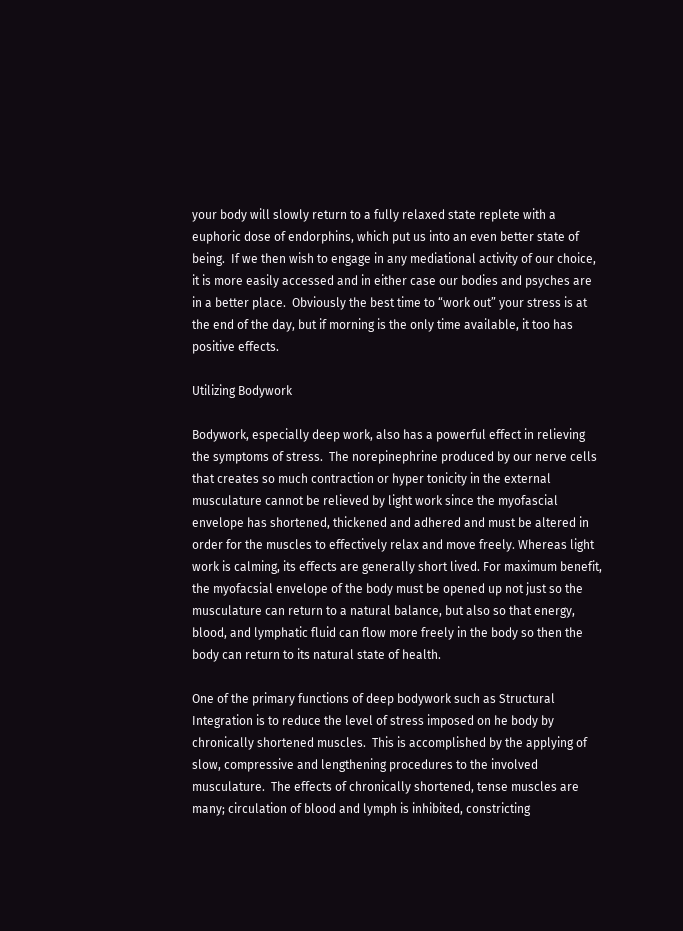your body will slowly return to a fully relaxed state replete with a euphoric dose of endorphins, which put us into an even better state of being.  If we then wish to engage in any mediational activity of our choice, it is more easily accessed and in either case our bodies and psyches are in a better place.  Obviously the best time to “work out” your stress is at the end of the day, but if morning is the only time available, it too has positive effects.

Utilizing Bodywork

Bodywork, especially deep work, also has a powerful effect in relieving the symptoms of stress.  The norepinephrine produced by our nerve cells that creates so much contraction or hyper tonicity in the external musculature cannot be relieved by light work since the myofascial envelope has shortened, thickened and adhered and must be altered in order for the muscles to effectively relax and move freely. Whereas light work is calming, its effects are generally short lived. For maximum benefit, the myofacsial envelope of the body must be opened up not just so the musculature can return to a natural balance, but also so that energy, blood, and lymphatic fluid can flow more freely in the body so then the body can return to its natural state of health.

One of the primary functions of deep bodywork such as Structural Integration is to reduce the level of stress imposed on he body by chronically shortened muscles.  This is accomplished by the applying of slow, compressive and lengthening procedures to the involved musculature.  The effects of chronically shortened, tense muscles are many; circulation of blood and lymph is inhibited, constricting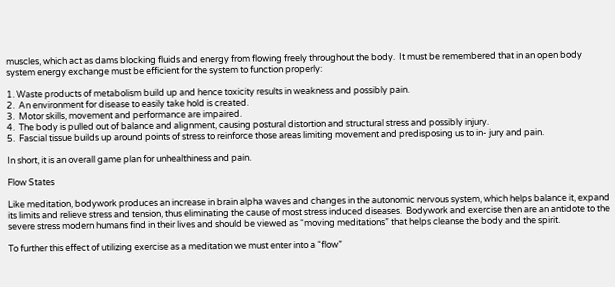muscles, which act as dams blocking fluids and energy from flowing freely throughout the body.  It must be remembered that in an open body system energy exchange must be efficient for the system to function properly:

1. Waste products of metabolism build up and hence toxicity results in weakness and possibly pain.
2.  An environment for disease to easily take hold is created.
3.  Motor skills, movement and performance are impaired.
4.  The body is pulled out of balance and alignment, causing postural distortion and structural stress and possibly injury.
5.  Fascial tissue builds up around points of stress to reinforce those areas limiting movement and predisposing us to in- jury and pain.

In short, it is an overall game plan for unhealthiness and pain.

Flow States

Like meditation, bodywork produces an increase in brain alpha waves and changes in the autonomic nervous system, which helps balance it, expand its limits and relieve stress and tension, thus eliminating the cause of most stress induced diseases.  Bodywork and exercise then are an antidote to the severe stress modern humans find in their lives and should be viewed as “moving meditations” that helps cleanse the body and the spirit.

To further this effect of utilizing exercise as a meditation we must enter into a “flow”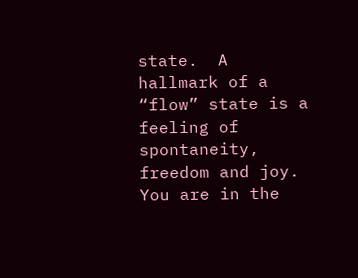state.  A hallmark of a “flow” state is a feeling of spontaneity, freedom and joy.  You are in the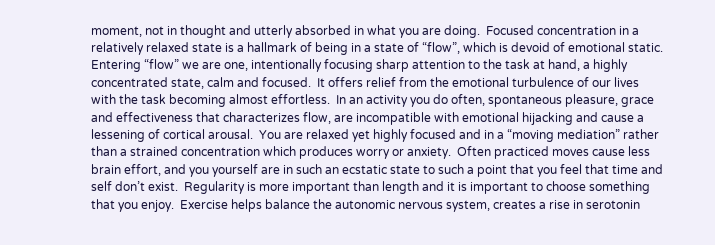moment, not in thought and utterly absorbed in what you are doing.  Focused concentration in a relatively relaxed state is a hallmark of being in a state of “flow”, which is devoid of emotional static.  Entering “flow” we are one, intentionally focusing sharp attention to the task at hand, a highly concentrated state, calm and focused.  It offers relief from the emotional turbulence of our lives with the task becoming almost effortless.  In an activity you do often, spontaneous pleasure, grace and effectiveness that characterizes flow, are incompatible with emotional hijacking and cause a lessening of cortical arousal.  You are relaxed yet highly focused and in a “moving mediation” rather than a strained concentration which produces worry or anxiety.  Often practiced moves cause less brain effort, and you yourself are in such an ecstatic state to such a point that you feel that time and self don’t exist.  Regularity is more important than length and it is important to choose something that you enjoy.  Exercise helps balance the autonomic nervous system, creates a rise in serotonin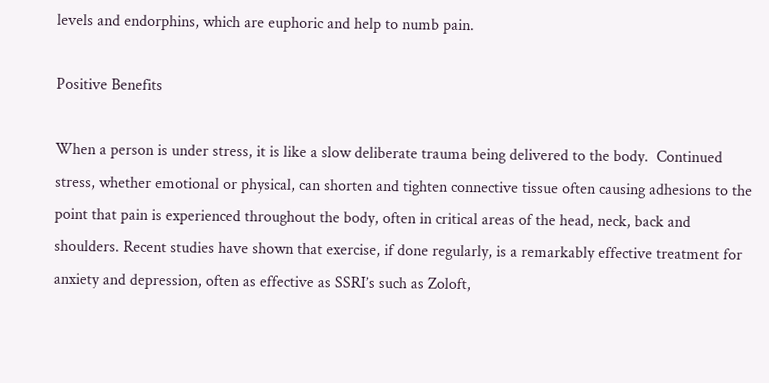levels and endorphins, which are euphoric and help to numb pain.

Positive Benefits

When a person is under stress, it is like a slow deliberate trauma being delivered to the body.  Continued stress, whether emotional or physical, can shorten and tighten connective tissue often causing adhesions to the point that pain is experienced throughout the body, often in critical areas of the head, neck, back and shoulders. Recent studies have shown that exercise, if done regularly, is a remarkably effective treatment for anxiety and depression, often as effective as SSRI’s such as Zoloft,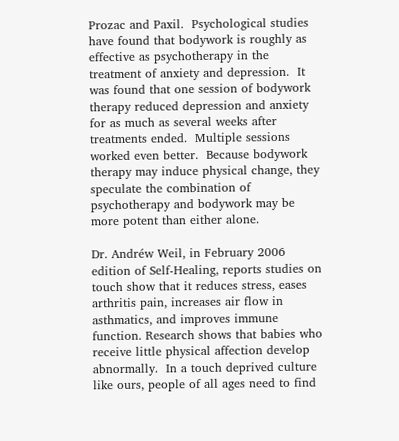Prozac and Paxil.  Psychological studies have found that bodywork is roughly as effective as psychotherapy in the treatment of anxiety and depression.  It was found that one session of bodywork therapy reduced depression and anxiety for as much as several weeks after treatments ended.  Multiple sessions worked even better.  Because bodywork therapy may induce physical change, they speculate the combination of psychotherapy and bodywork may be more potent than either alone.

Dr. Andréw Weil, in February 2006 edition of Self-Healing, reports studies on touch show that it reduces stress, eases arthritis pain, increases air flow in asthmatics, and improves immune function. Research shows that babies who receive little physical affection develop abnormally.  In a touch deprived culture like ours, people of all ages need to find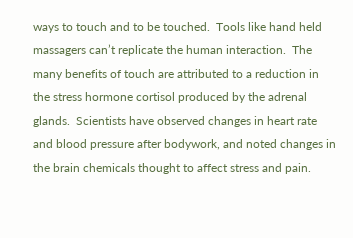ways to touch and to be touched.  Tools like hand held massagers can’t replicate the human interaction.  The many benefits of touch are attributed to a reduction in the stress hormone cortisol produced by the adrenal glands.  Scientists have observed changes in heart rate and blood pressure after bodywork, and noted changes in the brain chemicals thought to affect stress and pain.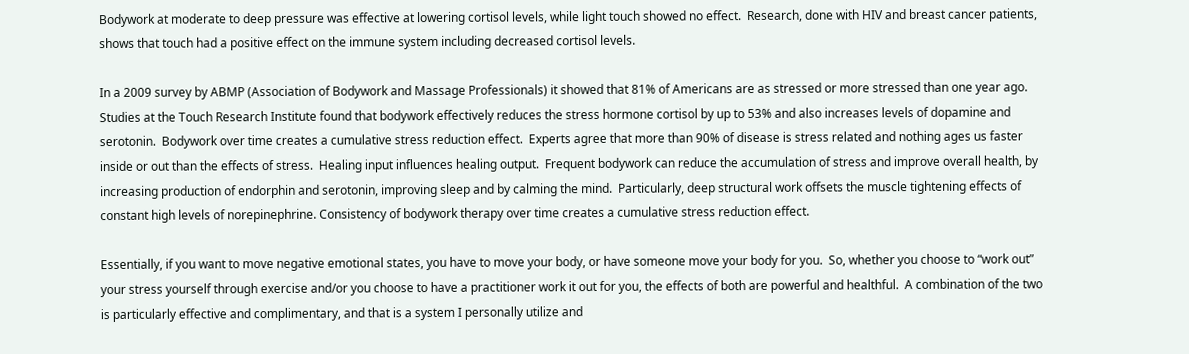Bodywork at moderate to deep pressure was effective at lowering cortisol levels, while light touch showed no effect.  Research, done with HIV and breast cancer patients, shows that touch had a positive effect on the immune system including decreased cortisol levels.

In a 2009 survey by ABMP (Association of Bodywork and Massage Professionals) it showed that 81% of Americans are as stressed or more stressed than one year ago. Studies at the Touch Research Institute found that bodywork effectively reduces the stress hormone cortisol by up to 53% and also increases levels of dopamine and serotonin.  Bodywork over time creates a cumulative stress reduction effect.  Experts agree that more than 90% of disease is stress related and nothing ages us faster inside or out than the effects of stress.  Healing input influences healing output.  Frequent bodywork can reduce the accumulation of stress and improve overall health, by increasing production of endorphin and serotonin, improving sleep and by calming the mind.  Particularly, deep structural work offsets the muscle tightening effects of constant high levels of norepinephrine. Consistency of bodywork therapy over time creates a cumulative stress reduction effect.

Essentially, if you want to move negative emotional states, you have to move your body, or have someone move your body for you.  So, whether you choose to “work out” your stress yourself through exercise and/or you choose to have a practitioner work it out for you, the effects of both are powerful and healthful.  A combination of the two is particularly effective and complimentary, and that is a system I personally utilize and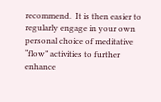recommend.  It is then easier to regularly engage in your own personal choice of meditative “flow” activities to further enhance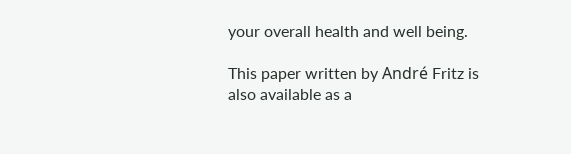your overall health and well being.

This paper written by André Fritz is also available as a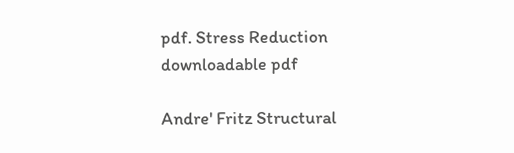pdf. Stress Reduction downloadable pdf

Andre' Fritz Structural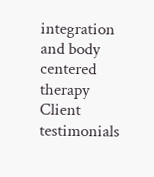integration and body centered therapy
Client testimonials